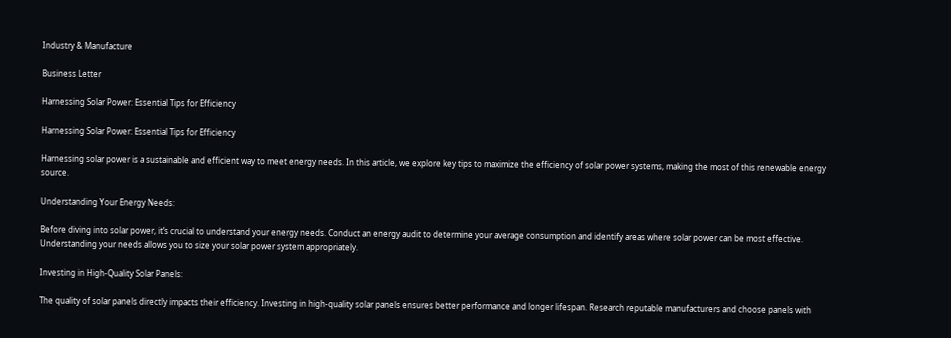Industry & Manufacture

Business Letter

Harnessing Solar Power: Essential Tips for Efficiency

Harnessing Solar Power: Essential Tips for Efficiency

Harnessing solar power is a sustainable and efficient way to meet energy needs. In this article, we explore key tips to maximize the efficiency of solar power systems, making the most of this renewable energy source.

Understanding Your Energy Needs:

Before diving into solar power, it’s crucial to understand your energy needs. Conduct an energy audit to determine your average consumption and identify areas where solar power can be most effective. Understanding your needs allows you to size your solar power system appropriately.

Investing in High-Quality Solar Panels:

The quality of solar panels directly impacts their efficiency. Investing in high-quality solar panels ensures better performance and longer lifespan. Research reputable manufacturers and choose panels with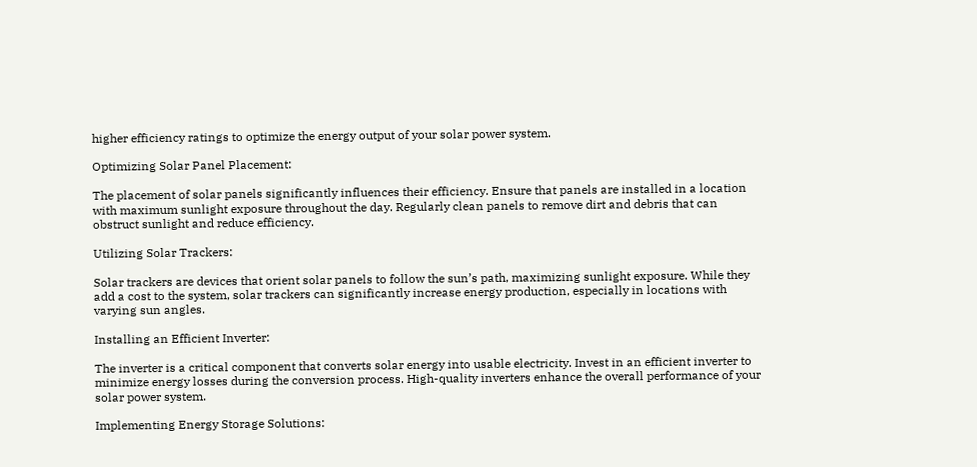higher efficiency ratings to optimize the energy output of your solar power system.

Optimizing Solar Panel Placement:

The placement of solar panels significantly influences their efficiency. Ensure that panels are installed in a location with maximum sunlight exposure throughout the day. Regularly clean panels to remove dirt and debris that can obstruct sunlight and reduce efficiency.

Utilizing Solar Trackers:

Solar trackers are devices that orient solar panels to follow the sun’s path, maximizing sunlight exposure. While they add a cost to the system, solar trackers can significantly increase energy production, especially in locations with varying sun angles.

Installing an Efficient Inverter:

The inverter is a critical component that converts solar energy into usable electricity. Invest in an efficient inverter to minimize energy losses during the conversion process. High-quality inverters enhance the overall performance of your solar power system.

Implementing Energy Storage Solutions: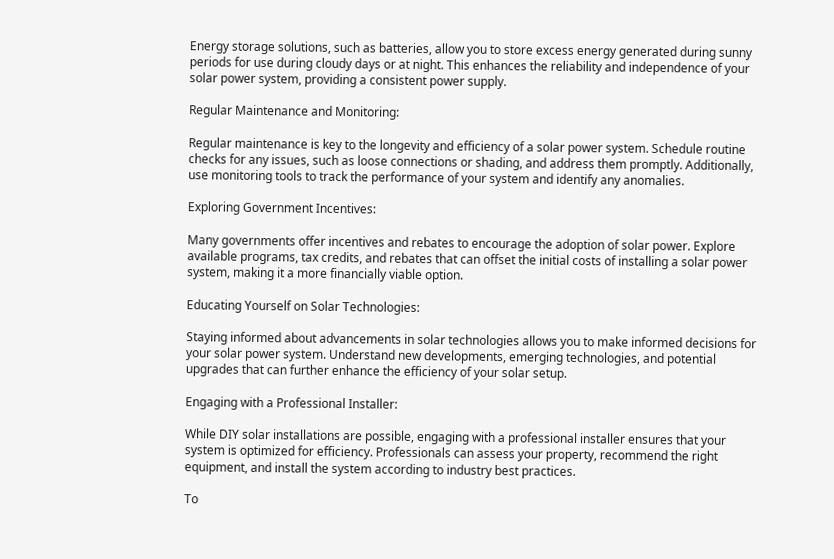Energy storage solutions, such as batteries, allow you to store excess energy generated during sunny periods for use during cloudy days or at night. This enhances the reliability and independence of your solar power system, providing a consistent power supply.

Regular Maintenance and Monitoring:

Regular maintenance is key to the longevity and efficiency of a solar power system. Schedule routine checks for any issues, such as loose connections or shading, and address them promptly. Additionally, use monitoring tools to track the performance of your system and identify any anomalies.

Exploring Government Incentives:

Many governments offer incentives and rebates to encourage the adoption of solar power. Explore available programs, tax credits, and rebates that can offset the initial costs of installing a solar power system, making it a more financially viable option.

Educating Yourself on Solar Technologies:

Staying informed about advancements in solar technologies allows you to make informed decisions for your solar power system. Understand new developments, emerging technologies, and potential upgrades that can further enhance the efficiency of your solar setup.

Engaging with a Professional Installer:

While DIY solar installations are possible, engaging with a professional installer ensures that your system is optimized for efficiency. Professionals can assess your property, recommend the right equipment, and install the system according to industry best practices.

To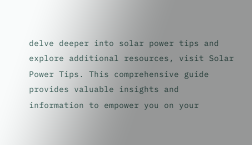delve deeper into solar power tips and explore additional resources, visit Solar Power Tips. This comprehensive guide provides valuable insights and information to empower you on your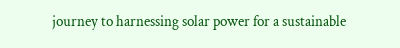journey to harnessing solar power for a sustainable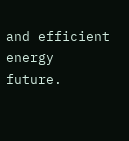and efficient energy future.